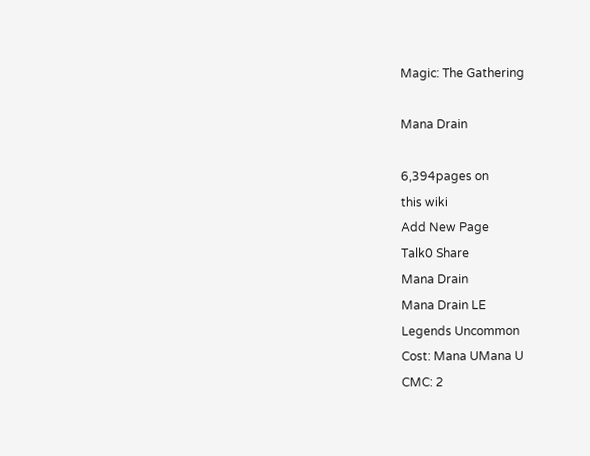Magic: The Gathering

Mana Drain

6,394pages on
this wiki
Add New Page
Talk0 Share
Mana Drain
Mana Drain LE
Legends Uncommon
Cost: Mana UMana U
CMC: 2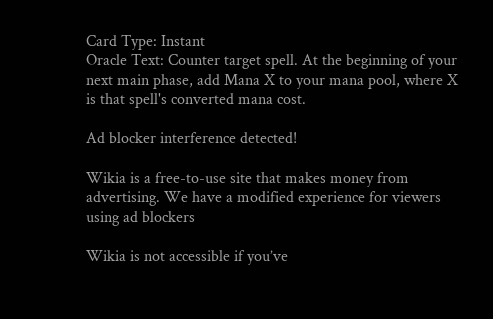Card Type: Instant
Oracle Text: Counter target spell. At the beginning of your next main phase, add Mana X to your mana pool, where X is that spell's converted mana cost.

Ad blocker interference detected!

Wikia is a free-to-use site that makes money from advertising. We have a modified experience for viewers using ad blockers

Wikia is not accessible if you’ve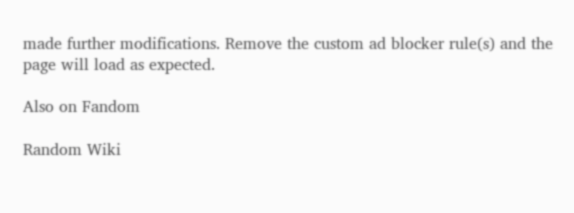made further modifications. Remove the custom ad blocker rule(s) and the page will load as expected.

Also on Fandom

Random Wiki